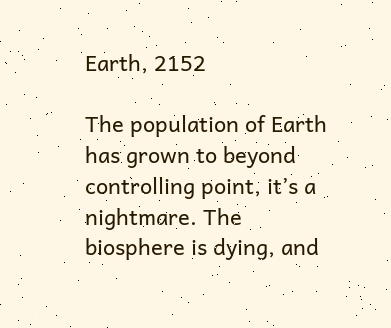Earth, 2152

The population of Earth has grown to beyond controlling point, it’s a nightmare. The biosphere is dying, and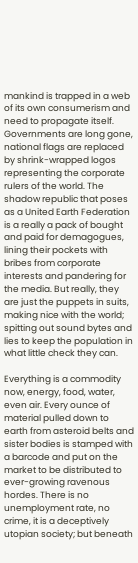mankind is trapped in a web of its own consumerism and need to propagate itself. Governments are long gone, national flags are replaced by shrink-wrapped logos representing the corporate rulers of the world. The shadow republic that poses as a United Earth Federation is a really a pack of bought and paid for demagogues, lining their pockets with bribes from corporate interests and pandering for the media. But really, they are just the puppets in suits, making nice with the world; spitting out sound bytes and lies to keep the population in what little check they can.

Everything is a commodity now, energy, food, water, even air. Every ounce of material pulled down to earth from asteroid belts and sister bodies is stamped with a barcode and put on the market to be distributed to ever-growing ravenous hordes. There is no unemployment rate, no crime, it is a deceptively utopian society; but beneath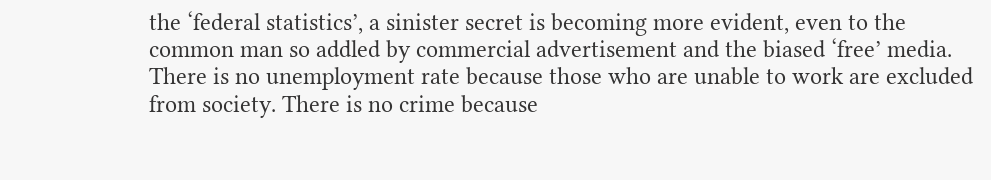the ‘federal statistics’, a sinister secret is becoming more evident, even to the common man so addled by commercial advertisement and the biased ‘free’ media. There is no unemployment rate because those who are unable to work are excluded from society. There is no crime because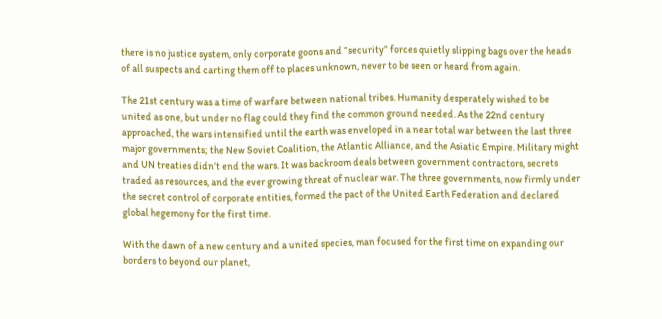there is no justice system, only corporate goons and “security” forces quietly slipping bags over the heads of all suspects and carting them off to places unknown, never to be seen or heard from again.

The 21st century was a time of warfare between national tribes. Humanity desperately wished to be united as one, but under no flag could they find the common ground needed. As the 22nd century approached, the wars intensified until the earth was enveloped in a near total war between the last three major governments; the New Soviet Coalition, the Atlantic Alliance, and the Asiatic Empire. Military might and UN treaties didn’t end the wars. It was backroom deals between government contractors, secrets traded as resources, and the ever growing threat of nuclear war. The three governments, now firmly under the secret control of corporate entities, formed the pact of the United Earth Federation and declared global hegemony for the first time.

With the dawn of a new century and a united species, man focused for the first time on expanding our borders to beyond our planet,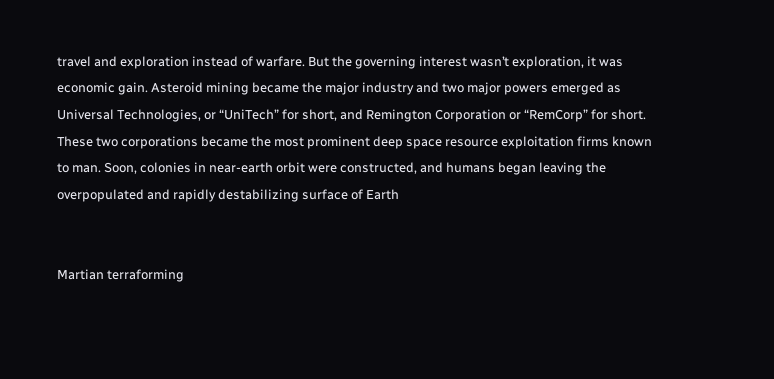travel and exploration instead of warfare. But the governing interest wasn’t exploration, it was economic gain. Asteroid mining became the major industry and two major powers emerged as Universal Technologies, or “UniTech” for short, and Remington Corporation or “RemCorp” for short. These two corporations became the most prominent deep space resource exploitation firms known to man. Soon, colonies in near-earth orbit were constructed, and humans began leaving the overpopulated and rapidly destabilizing surface of Earth


Martian terraforming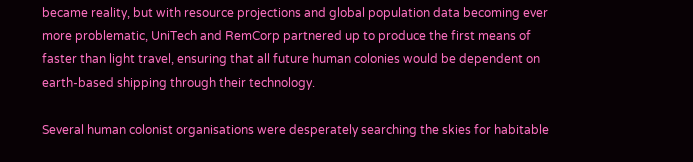became reality, but with resource projections and global population data becoming ever more problematic, UniTech and RemCorp partnered up to produce the first means of faster than light travel, ensuring that all future human colonies would be dependent on earth-based shipping through their technology.

Several human colonist organisations were desperately searching the skies for habitable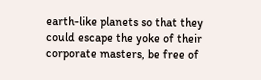earth-like planets so that they could escape the yoke of their corporate masters, be free of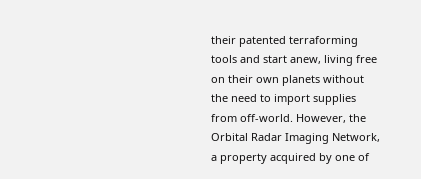their patented terraforming tools and start anew, living free on their own planets without the need to import supplies from off-world. However, the Orbital Radar Imaging Network, a property acquired by one of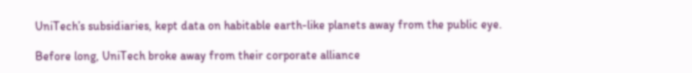UniTech’s subsidiaries, kept data on habitable earth-like planets away from the public eye.

Before long, UniTech broke away from their corporate alliance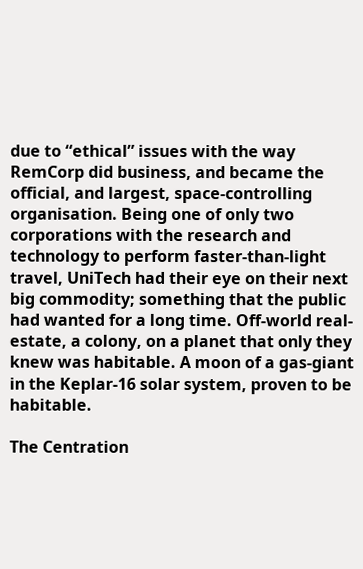due to “ethical” issues with the way RemCorp did business, and became the official, and largest, space-controlling organisation. Being one of only two corporations with the research and technology to perform faster-than-light travel, UniTech had their eye on their next big commodity; something that the public had wanted for a long time. Off-world real-estate, a colony, on a planet that only they knew was habitable. A moon of a gas-giant in the Keplar-16 solar system, proven to be habitable.

The Centration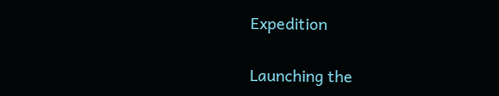Expedition

Launching the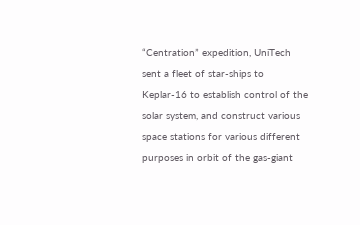“Centration” expedition, UniTech sent a fleet of star-ships to Keplar-16 to establish control of the solar system, and construct various space stations for various different purposes in orbit of the gas-giant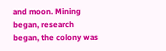and moon. Mining began, research began, the colony was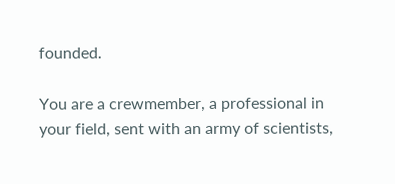founded.

You are a crewmember, a professional in your field, sent with an army of scientists,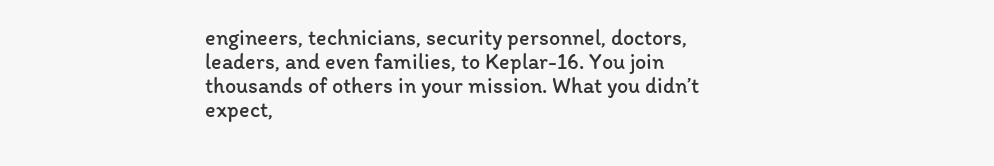engineers, technicians, security personnel, doctors, leaders, and even families, to Keplar-16. You join thousands of others in your mission. What you didn’t expect,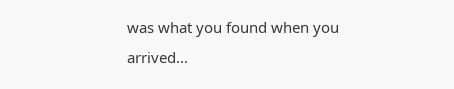was what you found when you arrived...